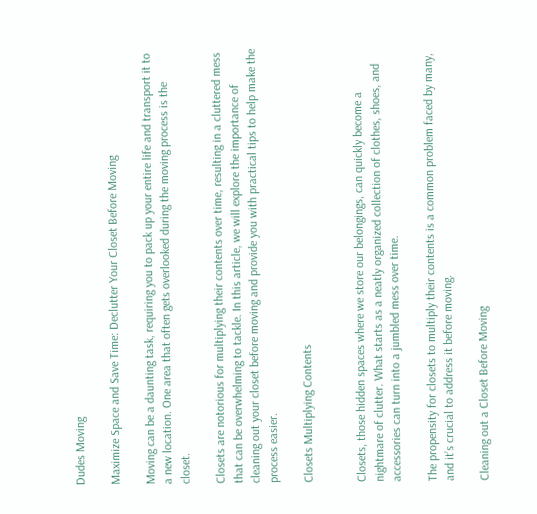Dudes Moving

Maximize Space and Save Time: Declutter Your Closet Before Moving

Moving can be a daunting task, requiring you to pack up your entire life and transport it to a new location. One area that often gets overlooked during the moving process is the closet.

Closets are notorious for multiplying their contents over time, resulting in a cluttered mess that can be overwhelming to tackle. In this article, we will explore the importance of cleaning out your closet before moving and provide you with practical tips to help make the process easier.

Closets Multiplying Contents


Closets, those hidden spaces where we store our belongings, can quickly become a nightmare of clutter. What starts as a neatly organized collection of clothes, shoes, and accessories can turn into a jumbled mess over time.

The propensity for closets to multiply their contents is a common problem faced by many, and it’s crucial to address it before moving.

Cleaning out a Closet Before Moving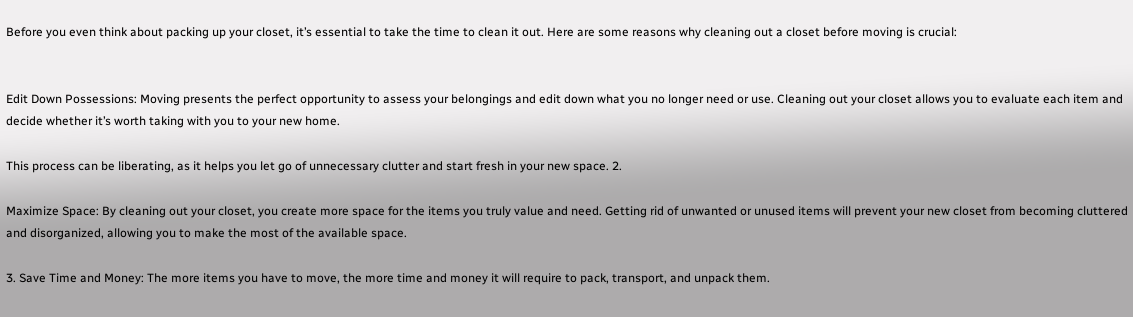Before you even think about packing up your closet, it’s essential to take the time to clean it out. Here are some reasons why cleaning out a closet before moving is crucial:


Edit Down Possessions: Moving presents the perfect opportunity to assess your belongings and edit down what you no longer need or use. Cleaning out your closet allows you to evaluate each item and decide whether it’s worth taking with you to your new home.

This process can be liberating, as it helps you let go of unnecessary clutter and start fresh in your new space. 2.

Maximize Space: By cleaning out your closet, you create more space for the items you truly value and need. Getting rid of unwanted or unused items will prevent your new closet from becoming cluttered and disorganized, allowing you to make the most of the available space.

3. Save Time and Money: The more items you have to move, the more time and money it will require to pack, transport, and unpack them.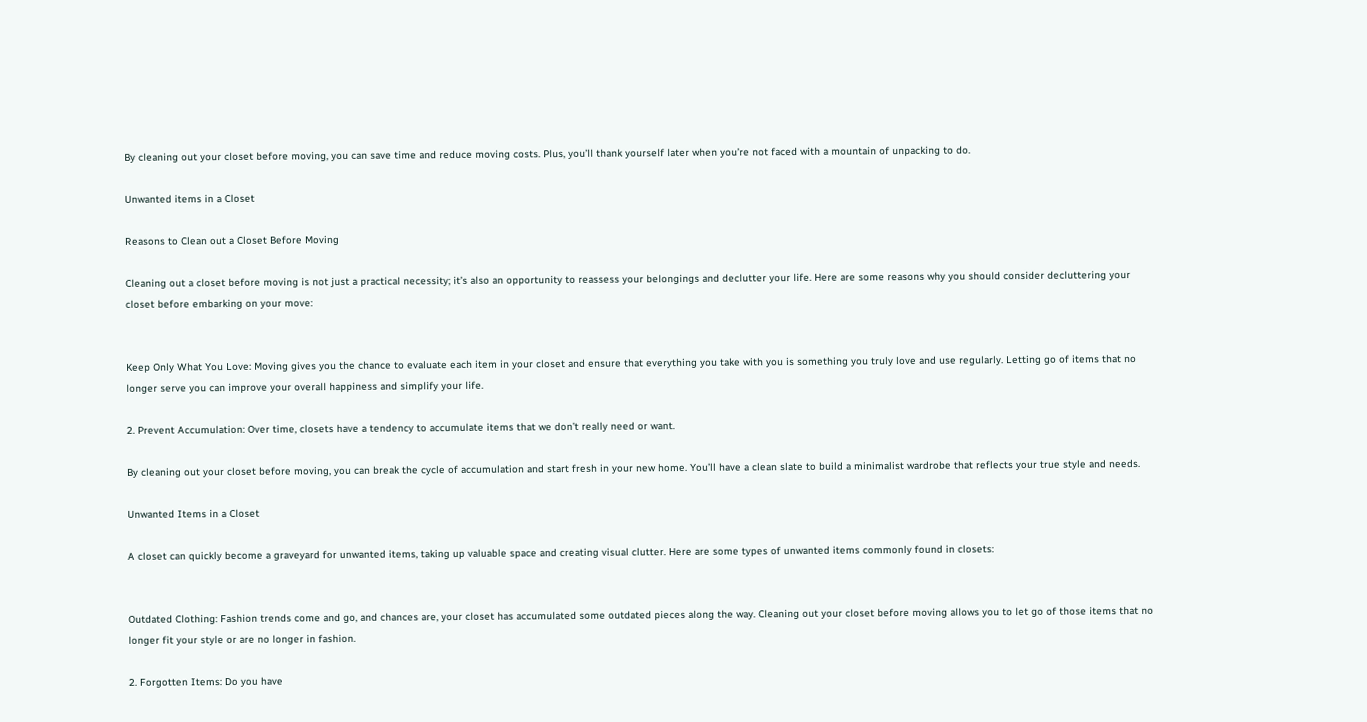By cleaning out your closet before moving, you can save time and reduce moving costs. Plus, you’ll thank yourself later when you’re not faced with a mountain of unpacking to do.

Unwanted items in a Closet

Reasons to Clean out a Closet Before Moving

Cleaning out a closet before moving is not just a practical necessity; it’s also an opportunity to reassess your belongings and declutter your life. Here are some reasons why you should consider decluttering your closet before embarking on your move:


Keep Only What You Love: Moving gives you the chance to evaluate each item in your closet and ensure that everything you take with you is something you truly love and use regularly. Letting go of items that no longer serve you can improve your overall happiness and simplify your life.

2. Prevent Accumulation: Over time, closets have a tendency to accumulate items that we don’t really need or want.

By cleaning out your closet before moving, you can break the cycle of accumulation and start fresh in your new home. You’ll have a clean slate to build a minimalist wardrobe that reflects your true style and needs.

Unwanted Items in a Closet

A closet can quickly become a graveyard for unwanted items, taking up valuable space and creating visual clutter. Here are some types of unwanted items commonly found in closets:


Outdated Clothing: Fashion trends come and go, and chances are, your closet has accumulated some outdated pieces along the way. Cleaning out your closet before moving allows you to let go of those items that no longer fit your style or are no longer in fashion.

2. Forgotten Items: Do you have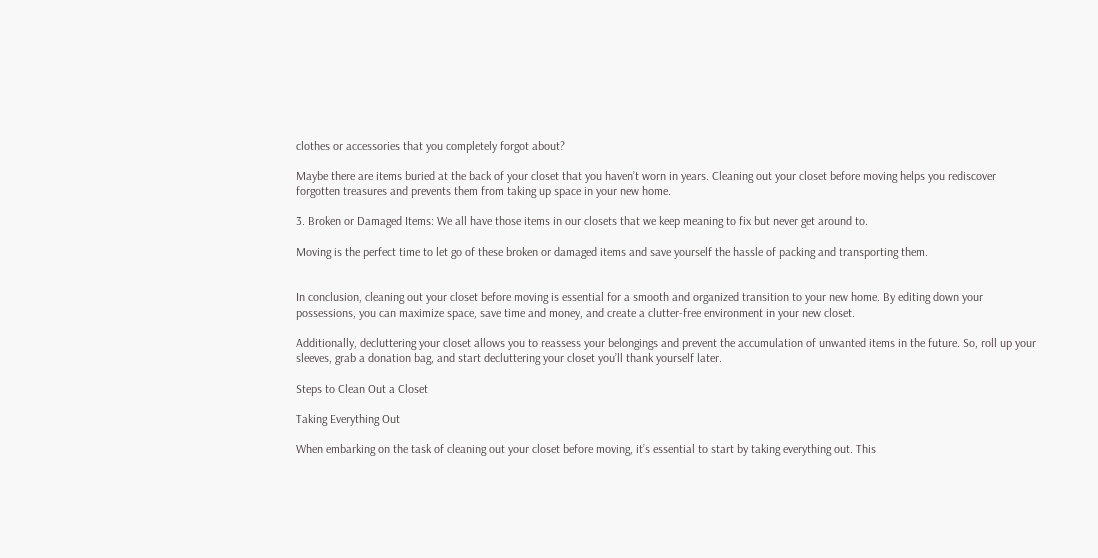clothes or accessories that you completely forgot about?

Maybe there are items buried at the back of your closet that you haven’t worn in years. Cleaning out your closet before moving helps you rediscover forgotten treasures and prevents them from taking up space in your new home.

3. Broken or Damaged Items: We all have those items in our closets that we keep meaning to fix but never get around to.

Moving is the perfect time to let go of these broken or damaged items and save yourself the hassle of packing and transporting them.


In conclusion, cleaning out your closet before moving is essential for a smooth and organized transition to your new home. By editing down your possessions, you can maximize space, save time and money, and create a clutter-free environment in your new closet.

Additionally, decluttering your closet allows you to reassess your belongings and prevent the accumulation of unwanted items in the future. So, roll up your sleeves, grab a donation bag, and start decluttering your closet you’ll thank yourself later.

Steps to Clean Out a Closet

Taking Everything Out

When embarking on the task of cleaning out your closet before moving, it’s essential to start by taking everything out. This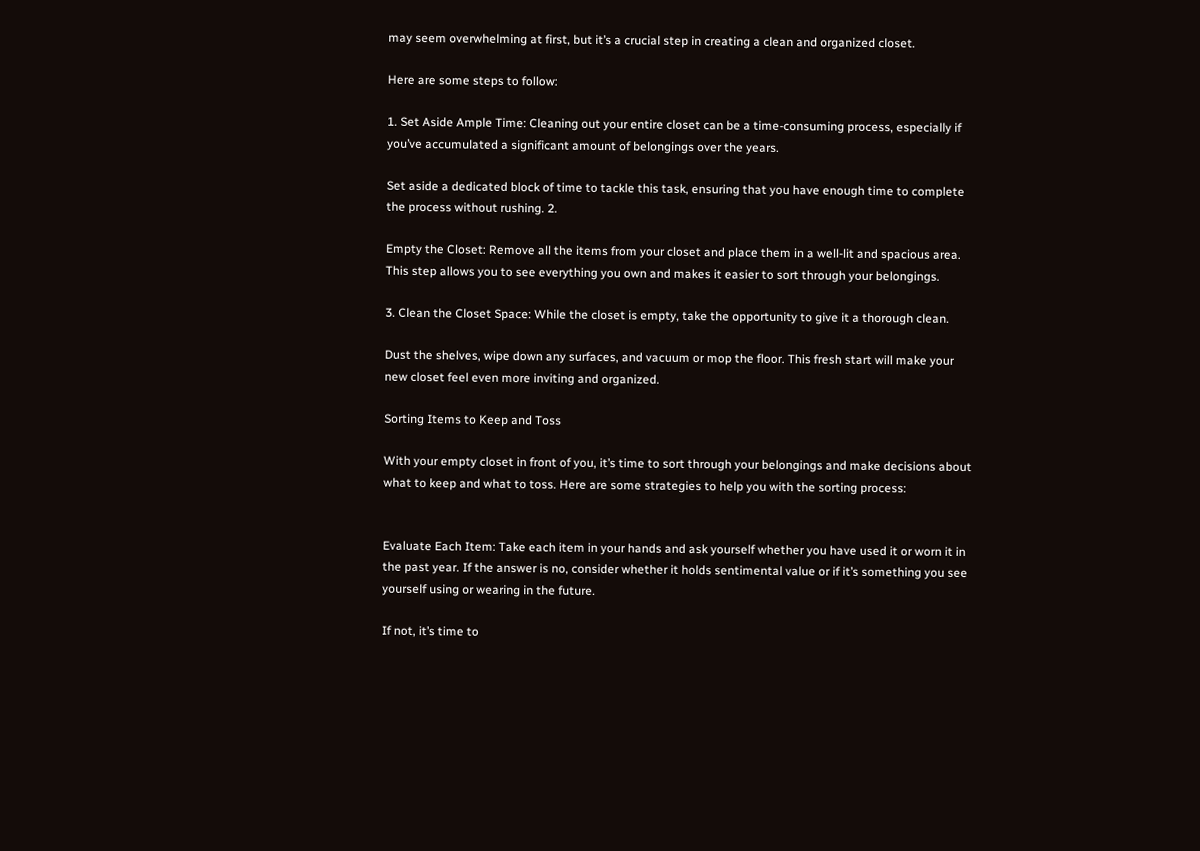may seem overwhelming at first, but it’s a crucial step in creating a clean and organized closet.

Here are some steps to follow:

1. Set Aside Ample Time: Cleaning out your entire closet can be a time-consuming process, especially if you’ve accumulated a significant amount of belongings over the years.

Set aside a dedicated block of time to tackle this task, ensuring that you have enough time to complete the process without rushing. 2.

Empty the Closet: Remove all the items from your closet and place them in a well-lit and spacious area. This step allows you to see everything you own and makes it easier to sort through your belongings.

3. Clean the Closet Space: While the closet is empty, take the opportunity to give it a thorough clean.

Dust the shelves, wipe down any surfaces, and vacuum or mop the floor. This fresh start will make your new closet feel even more inviting and organized.

Sorting Items to Keep and Toss

With your empty closet in front of you, it’s time to sort through your belongings and make decisions about what to keep and what to toss. Here are some strategies to help you with the sorting process:


Evaluate Each Item: Take each item in your hands and ask yourself whether you have used it or worn it in the past year. If the answer is no, consider whether it holds sentimental value or if it’s something you see yourself using or wearing in the future.

If not, it’s time to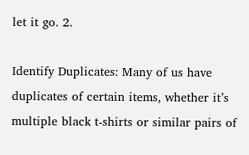let it go. 2.

Identify Duplicates: Many of us have duplicates of certain items, whether it’s multiple black t-shirts or similar pairs of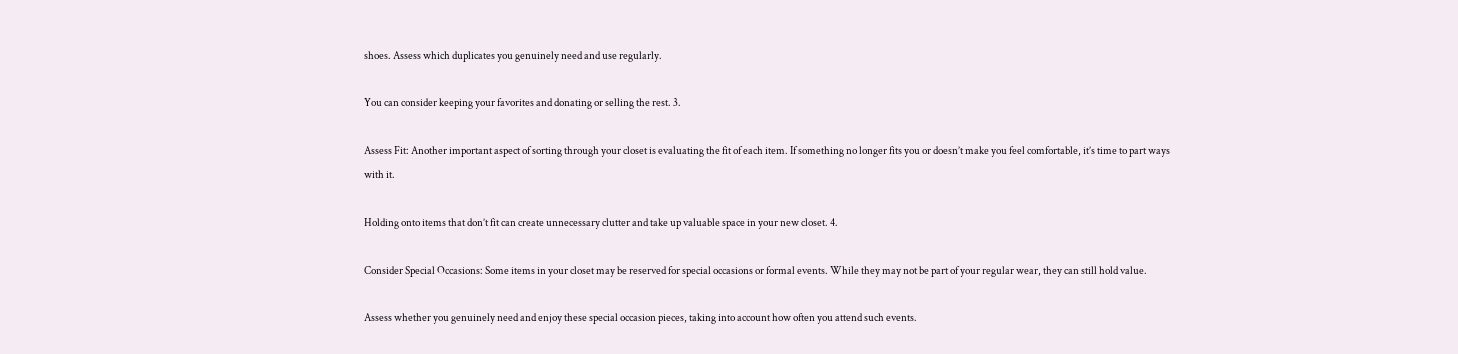shoes. Assess which duplicates you genuinely need and use regularly.

You can consider keeping your favorites and donating or selling the rest. 3.

Assess Fit: Another important aspect of sorting through your closet is evaluating the fit of each item. If something no longer fits you or doesn’t make you feel comfortable, it’s time to part ways with it.

Holding onto items that don’t fit can create unnecessary clutter and take up valuable space in your new closet. 4.

Consider Special Occasions: Some items in your closet may be reserved for special occasions or formal events. While they may not be part of your regular wear, they can still hold value.

Assess whether you genuinely need and enjoy these special occasion pieces, taking into account how often you attend such events.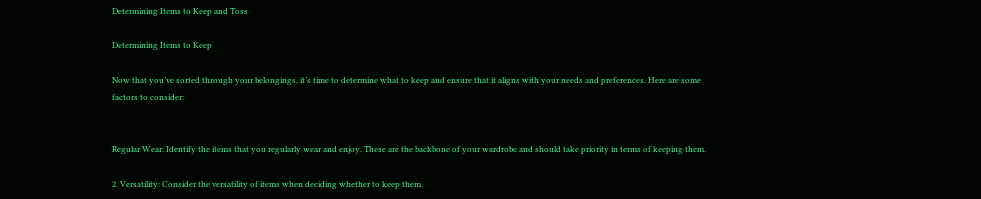Determining Items to Keep and Toss

Determining Items to Keep

Now that you’ve sorted through your belongings, it’s time to determine what to keep and ensure that it aligns with your needs and preferences. Here are some factors to consider:


Regular Wear: Identify the items that you regularly wear and enjoy. These are the backbone of your wardrobe and should take priority in terms of keeping them.

2. Versatility: Consider the versatility of items when deciding whether to keep them.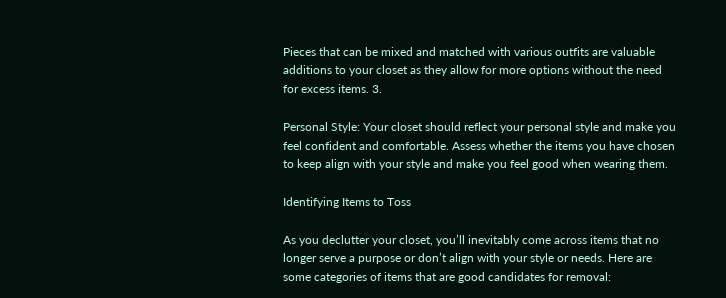Pieces that can be mixed and matched with various outfits are valuable additions to your closet as they allow for more options without the need for excess items. 3.

Personal Style: Your closet should reflect your personal style and make you feel confident and comfortable. Assess whether the items you have chosen to keep align with your style and make you feel good when wearing them.

Identifying Items to Toss

As you declutter your closet, you’ll inevitably come across items that no longer serve a purpose or don’t align with your style or needs. Here are some categories of items that are good candidates for removal: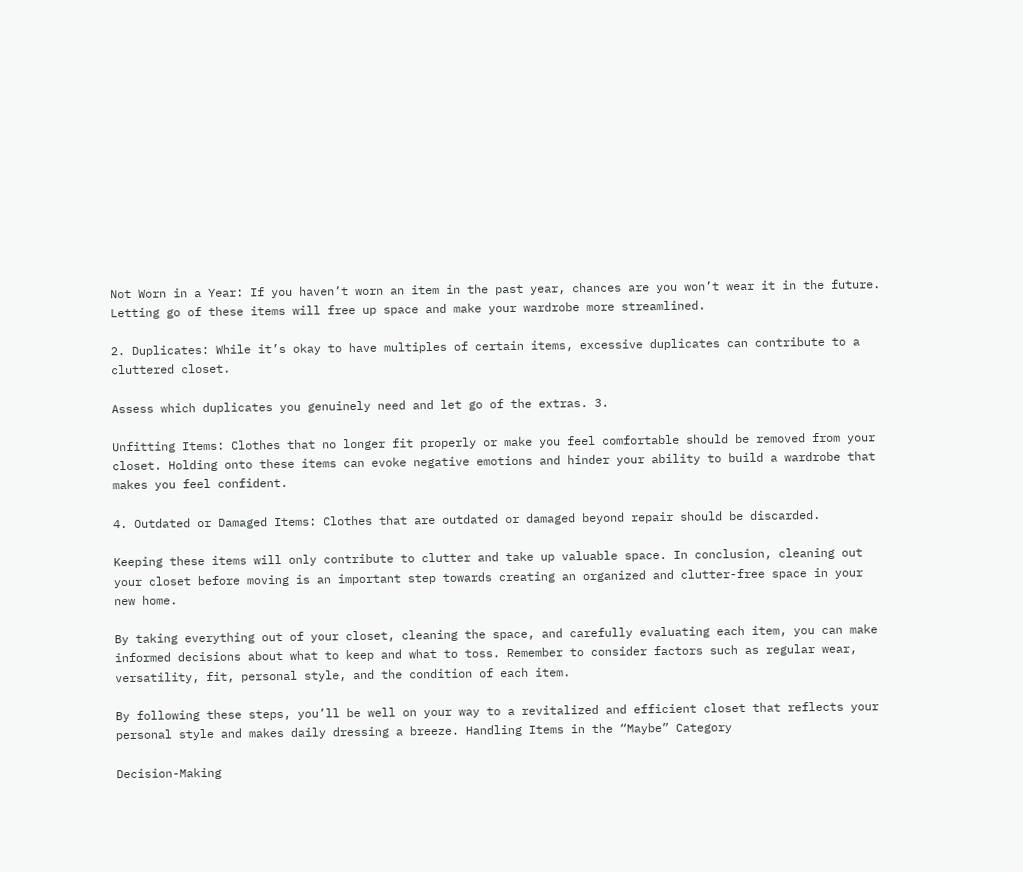Not Worn in a Year: If you haven’t worn an item in the past year, chances are you won’t wear it in the future. Letting go of these items will free up space and make your wardrobe more streamlined.

2. Duplicates: While it’s okay to have multiples of certain items, excessive duplicates can contribute to a cluttered closet.

Assess which duplicates you genuinely need and let go of the extras. 3.

Unfitting Items: Clothes that no longer fit properly or make you feel comfortable should be removed from your closet. Holding onto these items can evoke negative emotions and hinder your ability to build a wardrobe that makes you feel confident.

4. Outdated or Damaged Items: Clothes that are outdated or damaged beyond repair should be discarded.

Keeping these items will only contribute to clutter and take up valuable space. In conclusion, cleaning out your closet before moving is an important step towards creating an organized and clutter-free space in your new home.

By taking everything out of your closet, cleaning the space, and carefully evaluating each item, you can make informed decisions about what to keep and what to toss. Remember to consider factors such as regular wear, versatility, fit, personal style, and the condition of each item.

By following these steps, you’ll be well on your way to a revitalized and efficient closet that reflects your personal style and makes daily dressing a breeze. Handling Items in the “Maybe” Category

Decision-Making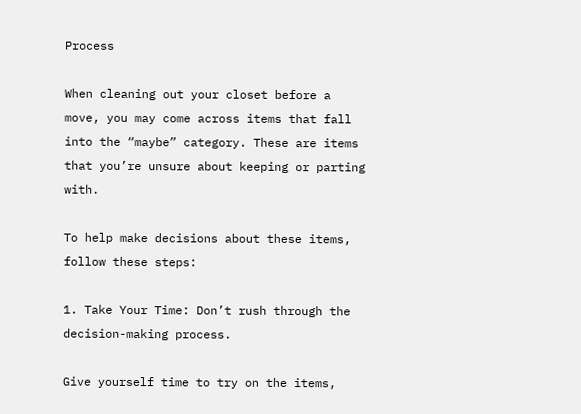Process

When cleaning out your closet before a move, you may come across items that fall into the “maybe” category. These are items that you’re unsure about keeping or parting with.

To help make decisions about these items, follow these steps:

1. Take Your Time: Don’t rush through the decision-making process.

Give yourself time to try on the items,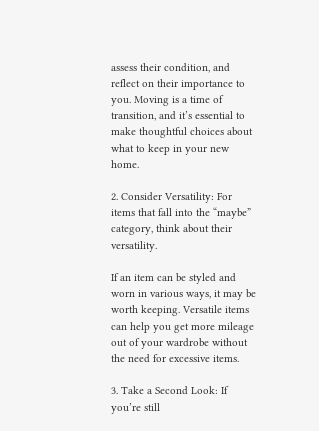assess their condition, and reflect on their importance to you. Moving is a time of transition, and it’s essential to make thoughtful choices about what to keep in your new home.

2. Consider Versatility: For items that fall into the “maybe” category, think about their versatility.

If an item can be styled and worn in various ways, it may be worth keeping. Versatile items can help you get more mileage out of your wardrobe without the need for excessive items.

3. Take a Second Look: If you’re still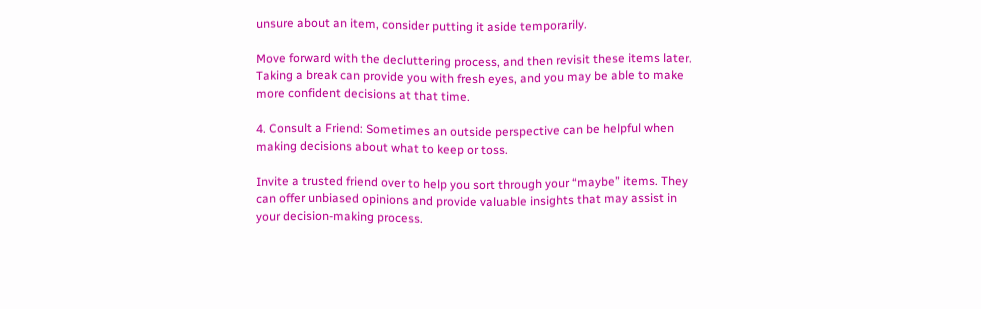unsure about an item, consider putting it aside temporarily.

Move forward with the decluttering process, and then revisit these items later. Taking a break can provide you with fresh eyes, and you may be able to make more confident decisions at that time.

4. Consult a Friend: Sometimes an outside perspective can be helpful when making decisions about what to keep or toss.

Invite a trusted friend over to help you sort through your “maybe” items. They can offer unbiased opinions and provide valuable insights that may assist in your decision-making process.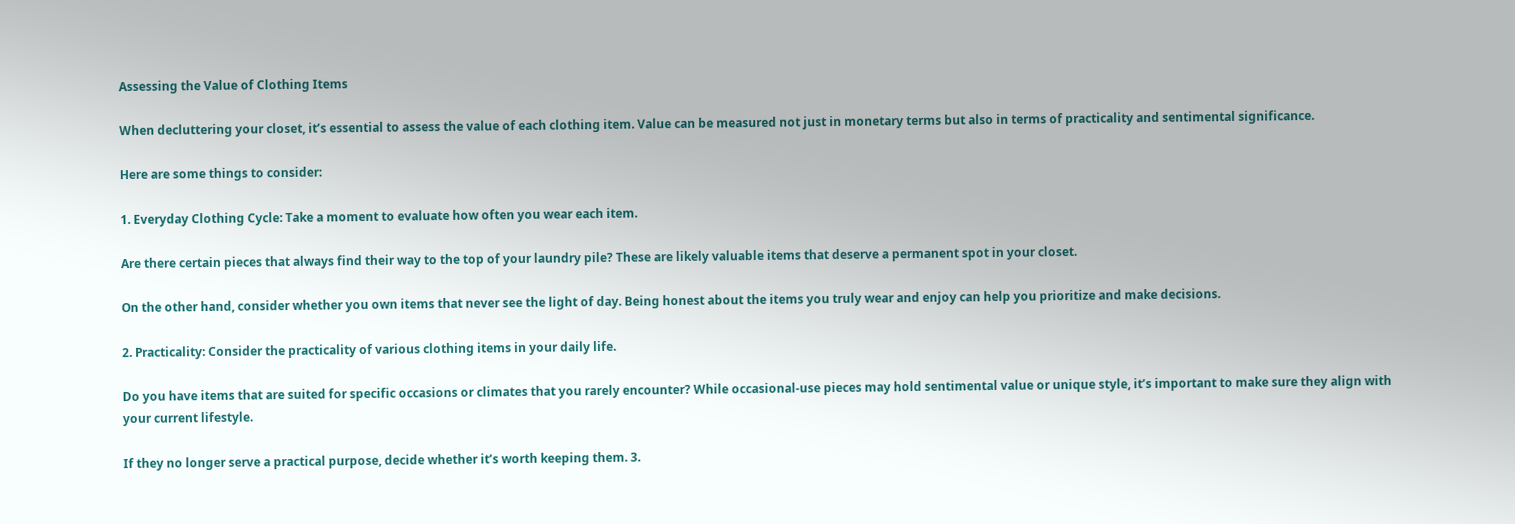Assessing the Value of Clothing Items

When decluttering your closet, it’s essential to assess the value of each clothing item. Value can be measured not just in monetary terms but also in terms of practicality and sentimental significance.

Here are some things to consider:

1. Everyday Clothing Cycle: Take a moment to evaluate how often you wear each item.

Are there certain pieces that always find their way to the top of your laundry pile? These are likely valuable items that deserve a permanent spot in your closet.

On the other hand, consider whether you own items that never see the light of day. Being honest about the items you truly wear and enjoy can help you prioritize and make decisions.

2. Practicality: Consider the practicality of various clothing items in your daily life.

Do you have items that are suited for specific occasions or climates that you rarely encounter? While occasional-use pieces may hold sentimental value or unique style, it’s important to make sure they align with your current lifestyle.

If they no longer serve a practical purpose, decide whether it’s worth keeping them. 3.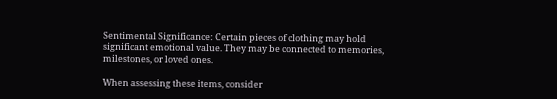Sentimental Significance: Certain pieces of clothing may hold significant emotional value. They may be connected to memories, milestones, or loved ones.

When assessing these items, consider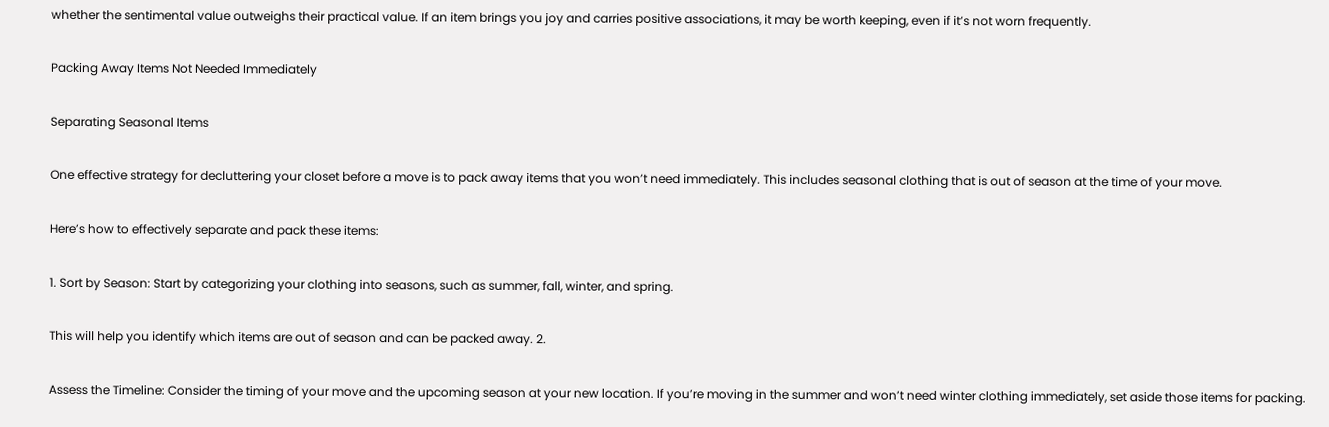whether the sentimental value outweighs their practical value. If an item brings you joy and carries positive associations, it may be worth keeping, even if it’s not worn frequently.

Packing Away Items Not Needed Immediately

Separating Seasonal Items

One effective strategy for decluttering your closet before a move is to pack away items that you won’t need immediately. This includes seasonal clothing that is out of season at the time of your move.

Here’s how to effectively separate and pack these items:

1. Sort by Season: Start by categorizing your clothing into seasons, such as summer, fall, winter, and spring.

This will help you identify which items are out of season and can be packed away. 2.

Assess the Timeline: Consider the timing of your move and the upcoming season at your new location. If you’re moving in the summer and won’t need winter clothing immediately, set aside those items for packing.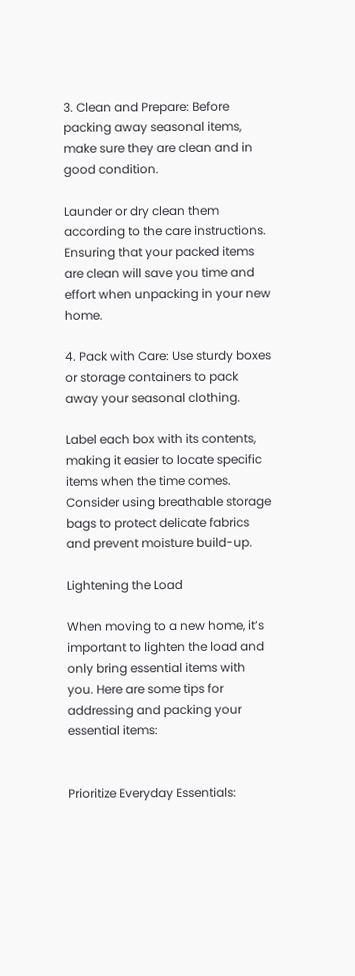3. Clean and Prepare: Before packing away seasonal items, make sure they are clean and in good condition.

Launder or dry clean them according to the care instructions. Ensuring that your packed items are clean will save you time and effort when unpacking in your new home.

4. Pack with Care: Use sturdy boxes or storage containers to pack away your seasonal clothing.

Label each box with its contents, making it easier to locate specific items when the time comes. Consider using breathable storage bags to protect delicate fabrics and prevent moisture build-up.

Lightening the Load

When moving to a new home, it’s important to lighten the load and only bring essential items with you. Here are some tips for addressing and packing your essential items:


Prioritize Everyday Essentials: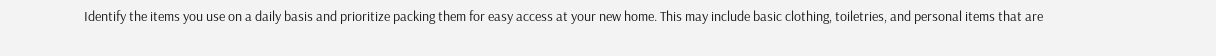Identify the items you use on a daily basis and prioritize packing them for easy access at your new home. This may include basic clothing, toiletries, and personal items that are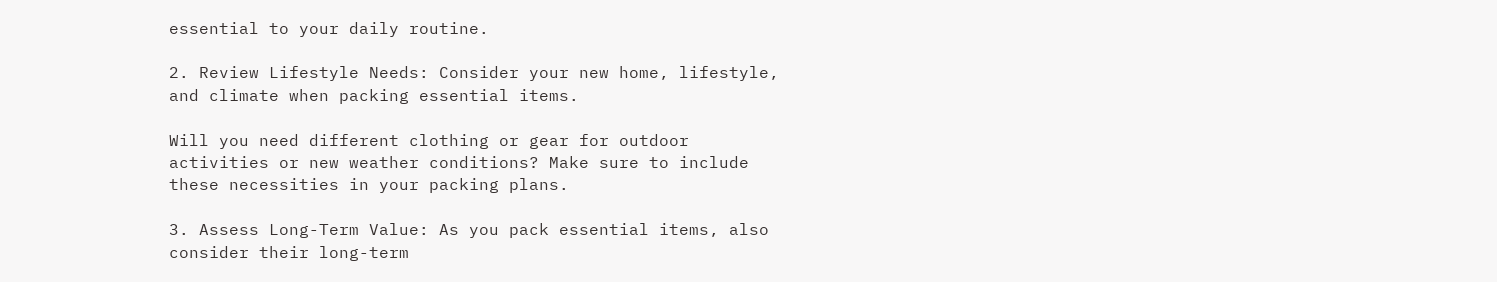essential to your daily routine.

2. Review Lifestyle Needs: Consider your new home, lifestyle, and climate when packing essential items.

Will you need different clothing or gear for outdoor activities or new weather conditions? Make sure to include these necessities in your packing plans.

3. Assess Long-Term Value: As you pack essential items, also consider their long-term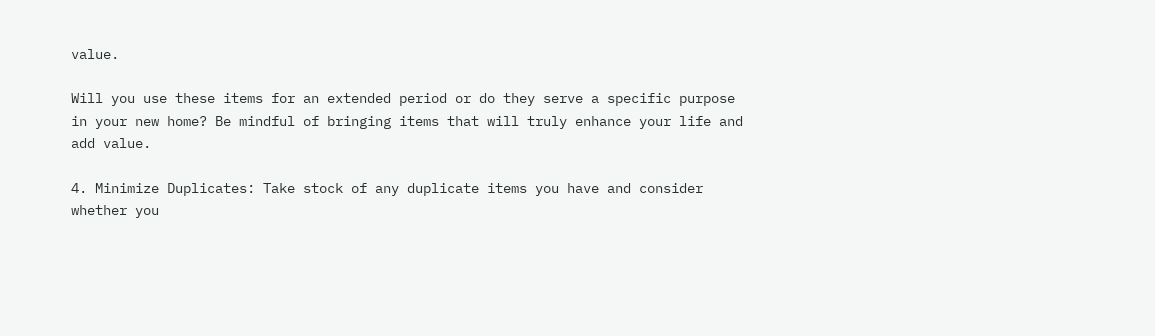value.

Will you use these items for an extended period or do they serve a specific purpose in your new home? Be mindful of bringing items that will truly enhance your life and add value.

4. Minimize Duplicates: Take stock of any duplicate items you have and consider whether you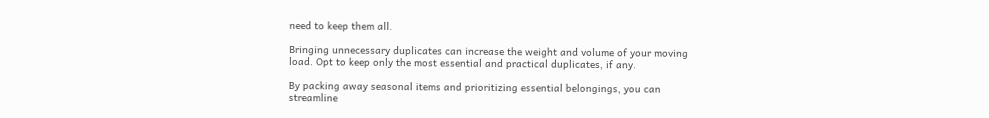need to keep them all.

Bringing unnecessary duplicates can increase the weight and volume of your moving load. Opt to keep only the most essential and practical duplicates, if any.

By packing away seasonal items and prioritizing essential belongings, you can streamline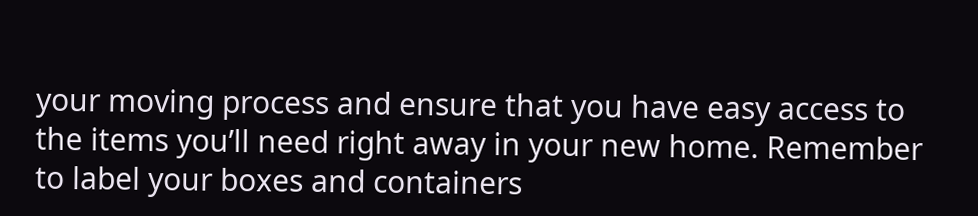your moving process and ensure that you have easy access to the items you’ll need right away in your new home. Remember to label your boxes and containers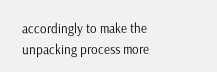accordingly to make the unpacking process more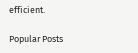efficient.

Popular Posts